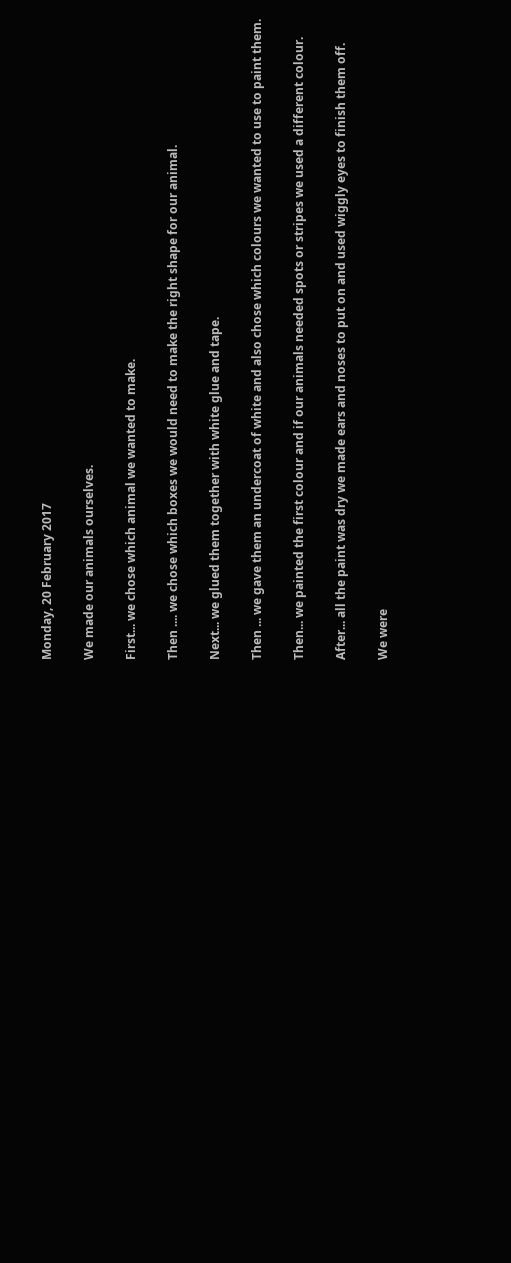Monday, 20 February 2017

We made our animals ourselves.

First... we chose which animal we wanted to make.

Then .... we chose which boxes we would need to make the right shape for our animal.

Next... we glued them together with white glue and tape.

Then ... we gave them an undercoat of white and also chose which colours we wanted to use to paint them.

Then... we painted the first colour and if our animals needed spots or stripes we used a different colour.

After... all the paint was dry we made ears and noses to put on and used wiggly eyes to finish them off.

We were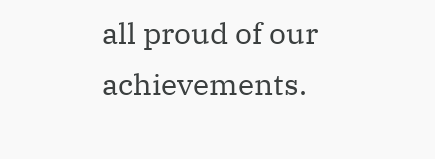all proud of our achievements.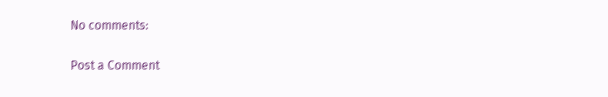No comments:

Post a Comment